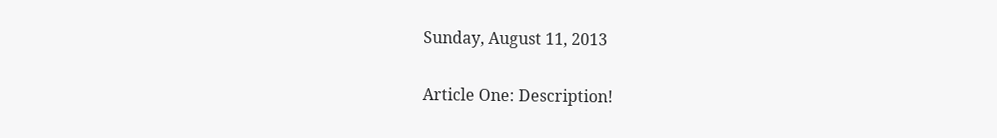Sunday, August 11, 2013

Article One: Description!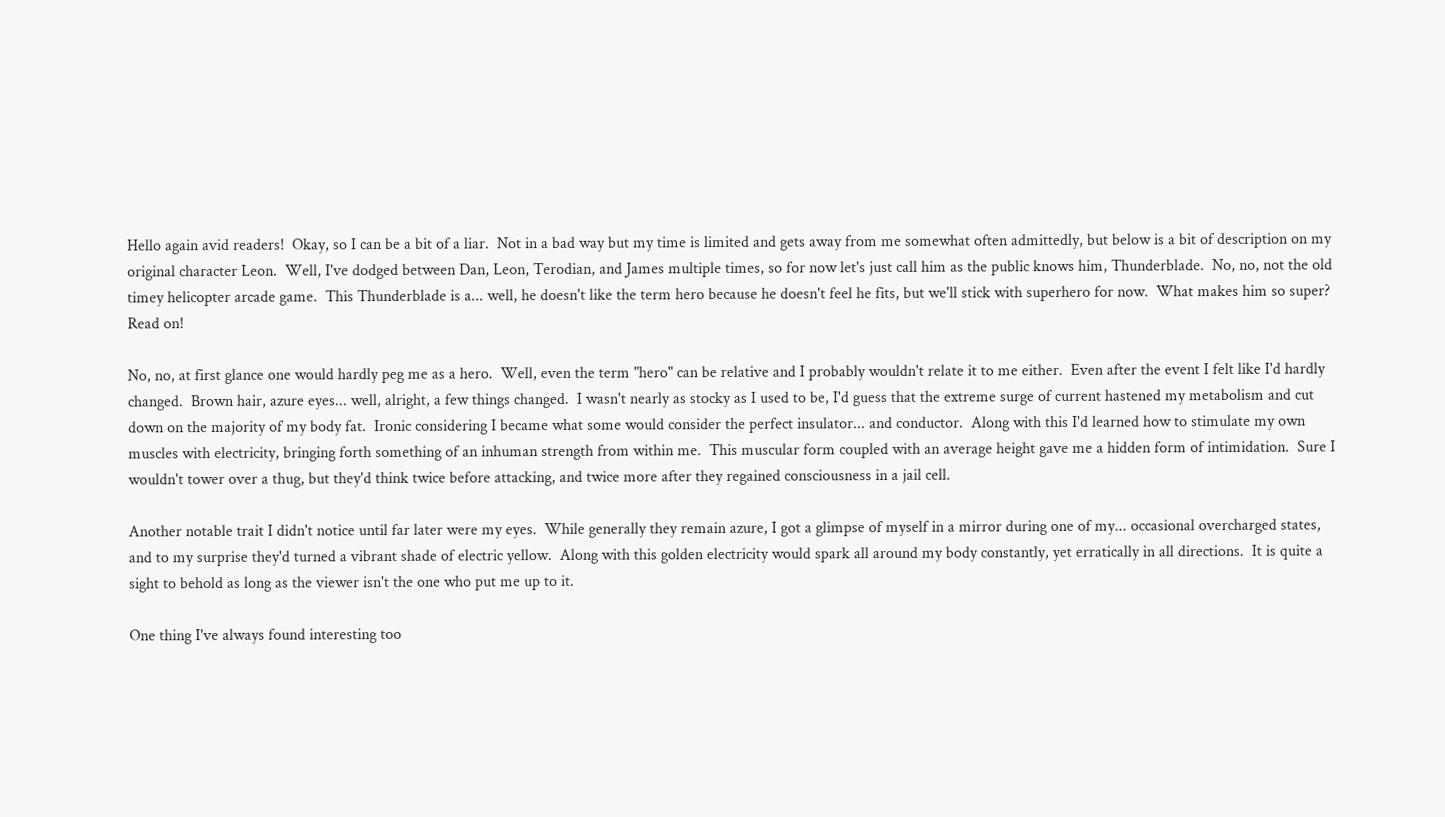Hello again avid readers!  Okay, so I can be a bit of a liar.  Not in a bad way but my time is limited and gets away from me somewhat often admittedly, but below is a bit of description on my original character Leon.  Well, I've dodged between Dan, Leon, Terodian, and James multiple times, so for now let's just call him as the public knows him, Thunderblade.  No, no, not the old timey helicopter arcade game.  This Thunderblade is a... well, he doesn't like the term hero because he doesn't feel he fits, but we'll stick with superhero for now.  What makes him so super?  Read on!

No, no, at first glance one would hardly peg me as a hero.  Well, even the term "hero" can be relative and I probably wouldn't relate it to me either.  Even after the event I felt like I'd hardly changed.  Brown hair, azure eyes... well, alright, a few things changed.  I wasn't nearly as stocky as I used to be, I'd guess that the extreme surge of current hastened my metabolism and cut down on the majority of my body fat.  Ironic considering I became what some would consider the perfect insulator... and conductor.  Along with this I'd learned how to stimulate my own muscles with electricity, bringing forth something of an inhuman strength from within me.  This muscular form coupled with an average height gave me a hidden form of intimidation.  Sure I wouldn't tower over a thug, but they'd think twice before attacking, and twice more after they regained consciousness in a jail cell.

Another notable trait I didn't notice until far later were my eyes.  While generally they remain azure, I got a glimpse of myself in a mirror during one of my... occasional overcharged states, and to my surprise they'd turned a vibrant shade of electric yellow.  Along with this golden electricity would spark all around my body constantly, yet erratically in all directions.  It is quite a sight to behold as long as the viewer isn't the one who put me up to it.

One thing I've always found interesting too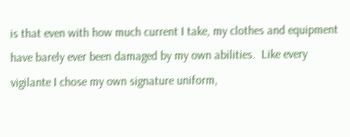is that even with how much current I take, my clothes and equipment have barely ever been damaged by my own abilities.  Like every vigilante I chose my own signature uniform,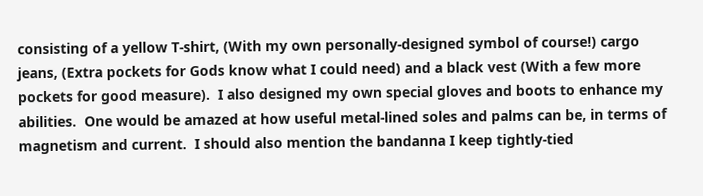consisting of a yellow T-shirt, (With my own personally-designed symbol of course!) cargo jeans, (Extra pockets for Gods know what I could need) and a black vest (With a few more pockets for good measure).  I also designed my own special gloves and boots to enhance my abilities.  One would be amazed at how useful metal-lined soles and palms can be, in terms of magnetism and current.  I should also mention the bandanna I keep tightly-tied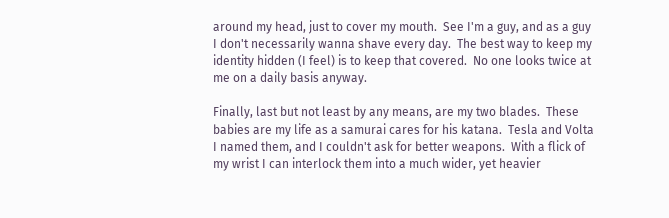around my head, just to cover my mouth.  See I'm a guy, and as a guy I don't necessarily wanna shave every day.  The best way to keep my identity hidden (I feel) is to keep that covered.  No one looks twice at me on a daily basis anyway.

Finally, last but not least by any means, are my two blades.  These babies are my life as a samurai cares for his katana.  Tesla and Volta I named them, and I couldn't ask for better weapons.  With a flick of my wrist I can interlock them into a much wider, yet heavier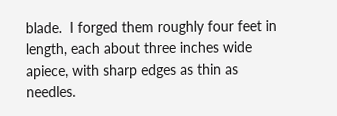blade.  I forged them roughly four feet in length, each about three inches wide apiece, with sharp edges as thin as needles.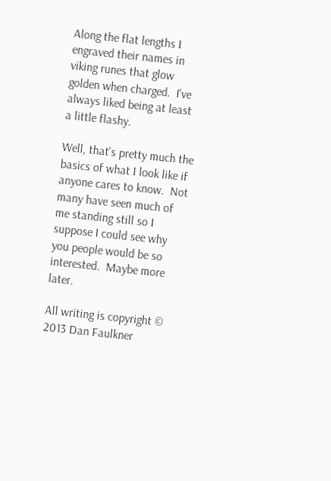Along the flat lengths I engraved their names in viking runes that glow golden when charged.  I've always liked being at least a little flashy.

Well, that's pretty much the basics of what I look like if anyone cares to know.  Not many have seen much of me standing still so I suppose I could see why you people would be so interested.  Maybe more later.

All writing is copyright © 2013 Dan Faulkner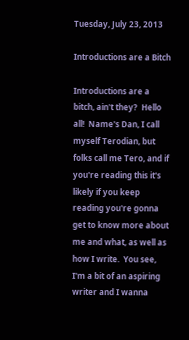Tuesday, July 23, 2013

Introductions are a Bitch

Introductions are a bitch, ain't they?  Hello all!  Name's Dan, I call myself Terodian, but folks call me Tero, and if you're reading this it's likely if you keep reading you're gonna get to know more about me and what, as well as how I write.  You see, I'm a bit of an aspiring writer and I wanna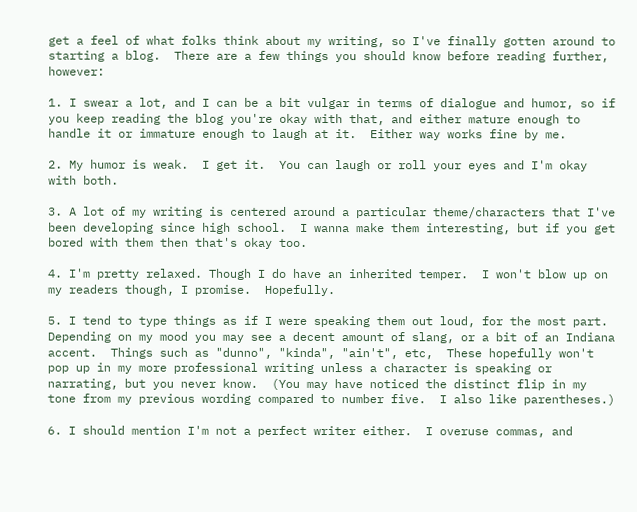get a feel of what folks think about my writing, so I've finally gotten around to starting a blog.  There are a few things you should know before reading further, however:

1. I swear a lot, and I can be a bit vulgar in terms of dialogue and humor, so if you keep reading the blog you're okay with that, and either mature enough to handle it or immature enough to laugh at it.  Either way works fine by me.

2. My humor is weak.  I get it.  You can laugh or roll your eyes and I'm okay with both.

3. A lot of my writing is centered around a particular theme/characters that I've been developing since high school.  I wanna make them interesting, but if you get bored with them then that's okay too.

4. I'm pretty relaxed. Though I do have an inherited temper.  I won't blow up on my readers though, I promise.  Hopefully.

5. I tend to type things as if I were speaking them out loud, for the most part.  Depending on my mood you may see a decent amount of slang, or a bit of an Indiana accent.  Things such as "dunno", "kinda", "ain't", etc,  These hopefully won't pop up in my more professional writing unless a character is speaking or narrating, but you never know.  (You may have noticed the distinct flip in my tone from my previous wording compared to number five.  I also like parentheses.)

6. I should mention I'm not a perfect writer either.  I overuse commas, and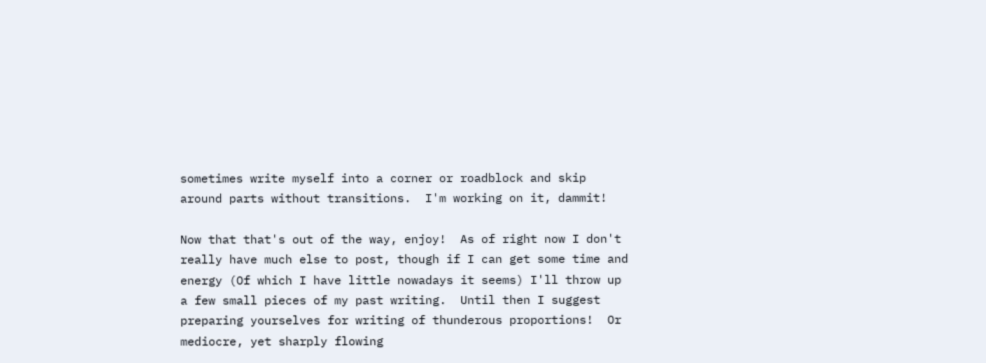sometimes write myself into a corner or roadblock and skip around parts without transitions.  I'm working on it, dammit!

Now that that's out of the way, enjoy!  As of right now I don't really have much else to post, though if I can get some time and energy (Of which I have little nowadays it seems) I'll throw up a few small pieces of my past writing.  Until then I suggest preparing yourselves for writing of thunderous proportions!  Or mediocre, yet sharply flowing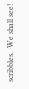scribbles.  We shall see!